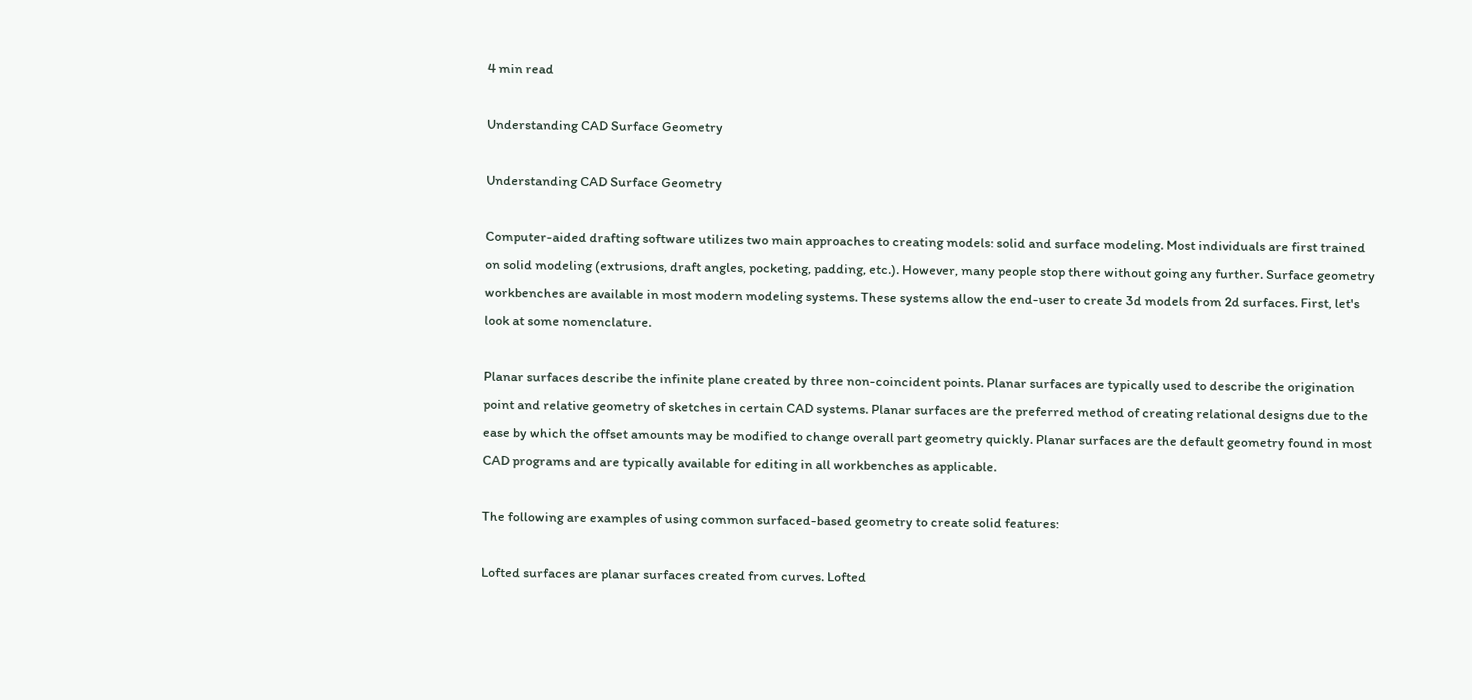4 min read

Understanding CAD Surface Geometry

Understanding CAD Surface Geometry

Computer-aided drafting software utilizes two main approaches to creating models: solid and surface modeling. Most individuals are first trained on solid modeling (extrusions, draft angles, pocketing, padding, etc.). However, many people stop there without going any further. Surface geometry workbenches are available in most modern modeling systems. These systems allow the end-user to create 3d models from 2d surfaces. First, let's look at some nomenclature.

Planar surfaces describe the infinite plane created by three non-coincident points. Planar surfaces are typically used to describe the origination point and relative geometry of sketches in certain CAD systems. Planar surfaces are the preferred method of creating relational designs due to the ease by which the offset amounts may be modified to change overall part geometry quickly. Planar surfaces are the default geometry found in most CAD programs and are typically available for editing in all workbenches as applicable.

The following are examples of using common surfaced-based geometry to create solid features:

Lofted surfaces are planar surfaces created from curves. Lofted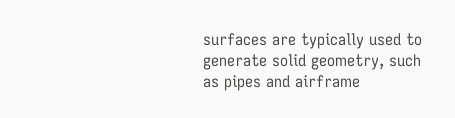surfaces are typically used to generate solid geometry, such as pipes and airframe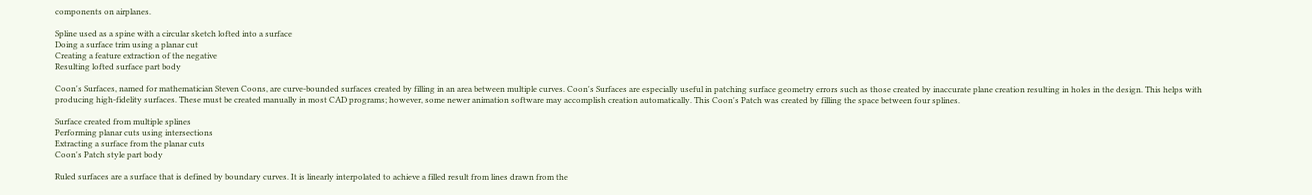components on airplanes.

Spline used as a spine with a circular sketch lofted into a surface
Doing a surface trim using a planar cut
Creating a feature extraction of the negative
Resulting lofted surface part body

Coon's Surfaces, named for mathematician Steven Coons, are curve-bounded surfaces created by filling in an area between multiple curves. Coon's Surfaces are especially useful in patching surface geometry errors such as those created by inaccurate plane creation resulting in holes in the design. This helps with producing high-fidelity surfaces. These must be created manually in most CAD programs; however, some newer animation software may accomplish creation automatically. This Coon's Patch was created by filling the space between four splines.

Surface created from multiple splines
Performing planar cuts using intersections
Extracting a surface from the planar cuts
Coon's Patch style part body

Ruled surfaces are a surface that is defined by boundary curves. It is linearly interpolated to achieve a filled result from lines drawn from the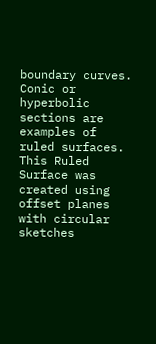boundary curves. Conic or hyperbolic sections are examples of ruled surfaces. This Ruled Surface was created using offset planes with circular sketches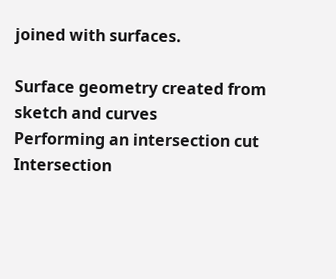joined with surfaces.

Surface geometry created from sketch and curves
Performing an intersection cut
Intersection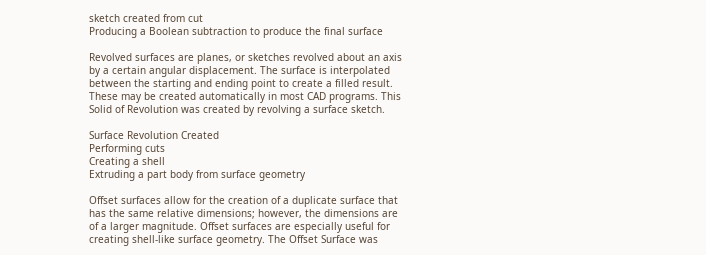sketch created from cut
Producing a Boolean subtraction to produce the final surface

Revolved surfaces are planes, or sketches revolved about an axis by a certain angular displacement. The surface is interpolated between the starting and ending point to create a filled result. These may be created automatically in most CAD programs. This Solid of Revolution was created by revolving a surface sketch.

Surface Revolution Created
Performing cuts
Creating a shell
Extruding a part body from surface geometry

Offset surfaces allow for the creation of a duplicate surface that has the same relative dimensions; however, the dimensions are of a larger magnitude. Offset surfaces are especially useful for creating shell-like surface geometry. The Offset Surface was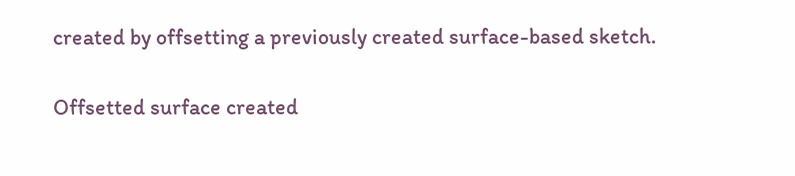created by offsetting a previously created surface-based sketch.

Offsetted surface created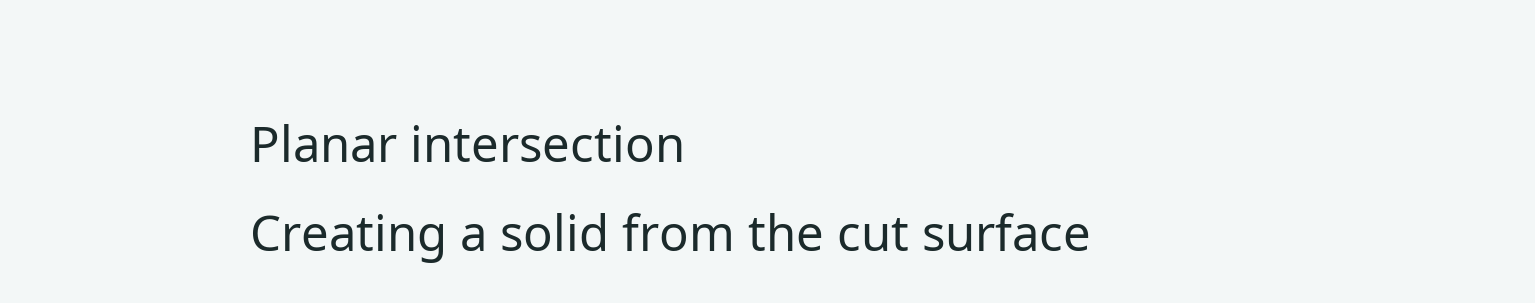Planar intersection
Creating a solid from the cut surface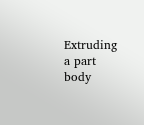Extruding a part body